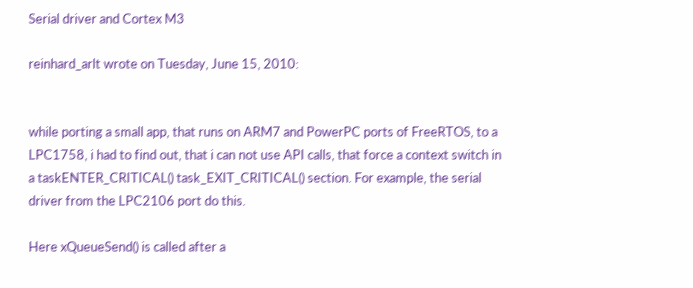Serial driver and Cortex M3

reinhard_arlt wrote on Tuesday, June 15, 2010:


while porting a small app, that runs on ARM7 and PowerPC ports of FreeRTOS, to a LPC1758, i had to find out, that i can not use API calls, that force a context switch in a taskENTER_CRITICAL() task_EXIT_CRITICAL() section. For example, the serial driver from the LPC2106 port do this.

Here xQueueSend() is called after a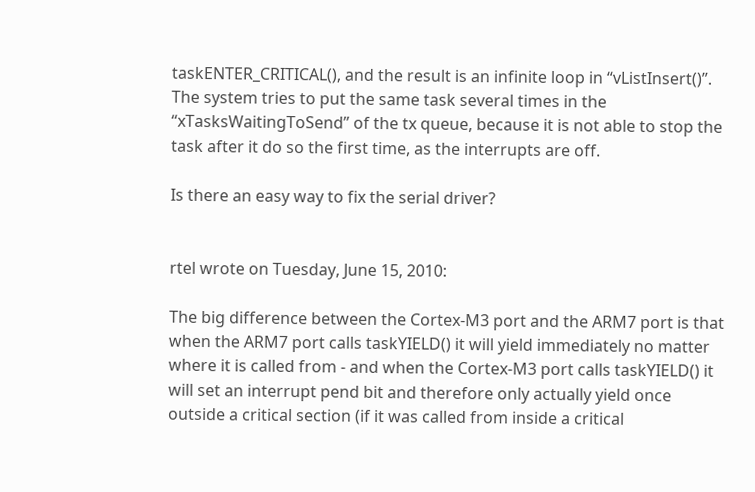taskENTER_CRITICAL(), and the result is an infinite loop in “vListInsert()”.
The system tries to put the same task several times in the “xTasksWaitingToSend” of the tx queue, because it is not able to stop the task after it do so the first time, as the interrupts are off.

Is there an easy way to fix the serial driver?


rtel wrote on Tuesday, June 15, 2010:

The big difference between the Cortex-M3 port and the ARM7 port is that when the ARM7 port calls taskYIELD() it will yield immediately no matter where it is called from - and when the Cortex-M3 port calls taskYIELD() it will set an interrupt pend bit and therefore only actually yield once outside a critical section (if it was called from inside a critical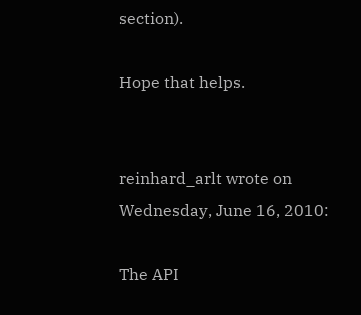section).

Hope that helps.


reinhard_arlt wrote on Wednesday, June 16, 2010:

The API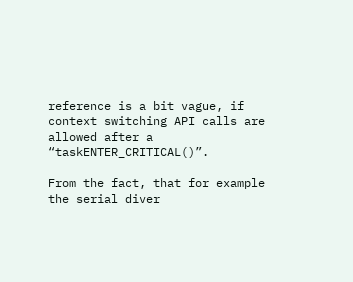reference is a bit vague, if context switching API calls are allowed after a “taskENTER_CRITICAL()”.

From the fact, that for example the serial diver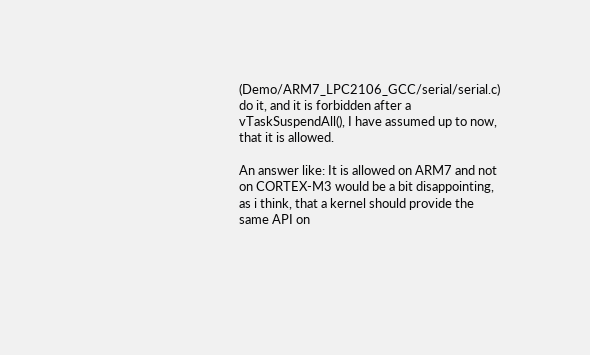(Demo/ARM7_LPC2106_GCC/serial/serial.c) do it, and it is forbidden after a vTaskSuspendAll(), I have assumed up to now, that it is allowed.

An answer like: It is allowed on ARM7 and not on CORTEX-M3 would be a bit disappointing, as i think, that a kernel should provide the same API on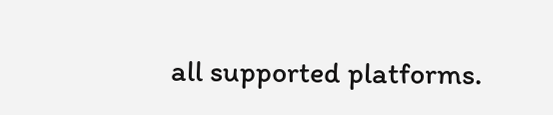all supported platforms.